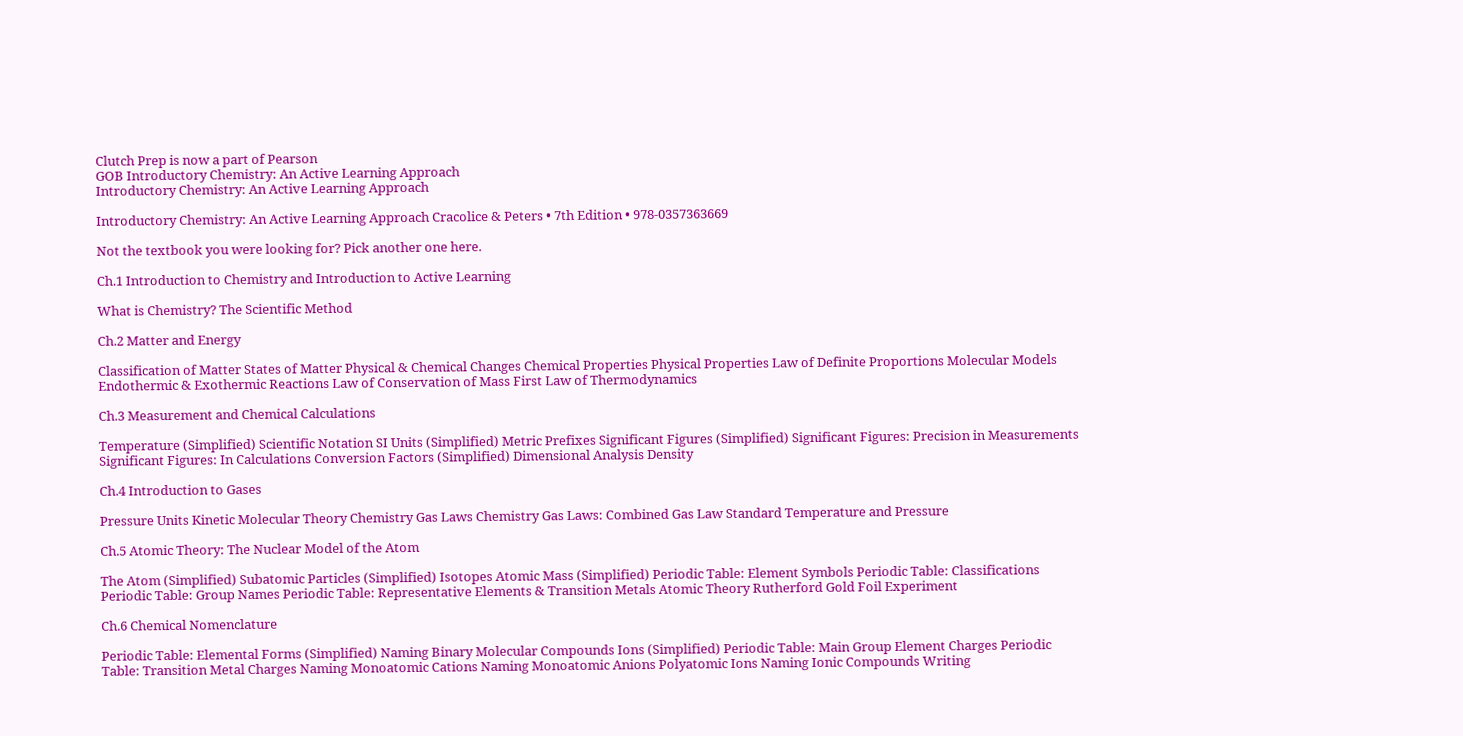Clutch Prep is now a part of Pearson
GOB Introductory Chemistry: An Active Learning Approach
Introductory Chemistry: An Active Learning Approach

Introductory Chemistry: An Active Learning Approach Cracolice & Peters • 7th Edition • 978-0357363669

Not the textbook you were looking for? Pick another one here.

Ch.1 Introduction to Chemistry and Introduction to Active Learning

What is Chemistry? The Scientific Method

Ch.2 Matter and Energy

Classification of Matter States of Matter Physical & Chemical Changes Chemical Properties Physical Properties Law of Definite Proportions Molecular Models Endothermic & Exothermic Reactions Law of Conservation of Mass First Law of Thermodynamics

Ch.3 Measurement and Chemical Calculations

Temperature (Simplified) Scientific Notation SI Units (Simplified) Metric Prefixes Significant Figures (Simplified) Significant Figures: Precision in Measurements Significant Figures: In Calculations Conversion Factors (Simplified) Dimensional Analysis Density

Ch.4 Introduction to Gases

Pressure Units Kinetic Molecular Theory Chemistry Gas Laws Chemistry Gas Laws: Combined Gas Law Standard Temperature and Pressure

Ch.5 Atomic Theory: The Nuclear Model of the Atom

The Atom (Simplified) Subatomic Particles (Simplified) Isotopes Atomic Mass (Simplified) Periodic Table: Element Symbols Periodic Table: Classifications Periodic Table: Group Names Periodic Table: Representative Elements & Transition Metals Atomic Theory Rutherford Gold Foil Experiment

Ch.6 Chemical Nomenclature

Periodic Table: Elemental Forms (Simplified) Naming Binary Molecular Compounds Ions (Simplified) Periodic Table: Main Group Element Charges Periodic Table: Transition Metal Charges Naming Monoatomic Cations Naming Monoatomic Anions Polyatomic Ions Naming Ionic Compounds Writing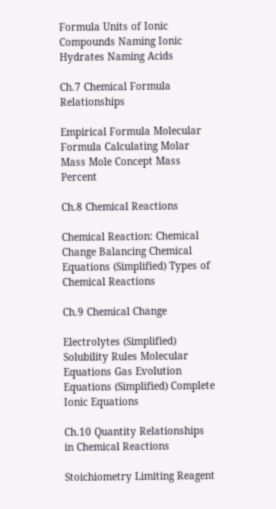Formula Units of Ionic Compounds Naming Ionic Hydrates Naming Acids

Ch.7 Chemical Formula Relationships

Empirical Formula Molecular Formula Calculating Molar Mass Mole Concept Mass Percent

Ch.8 Chemical Reactions

Chemical Reaction: Chemical Change Balancing Chemical Equations (Simplified) Types of Chemical Reactions

Ch.9 Chemical Change

Electrolytes (Simplified) Solubility Rules Molecular Equations Gas Evolution Equations (Simplified) Complete Ionic Equations

Ch.10 Quantity Relationships in Chemical Reactions

Stoichiometry Limiting Reagent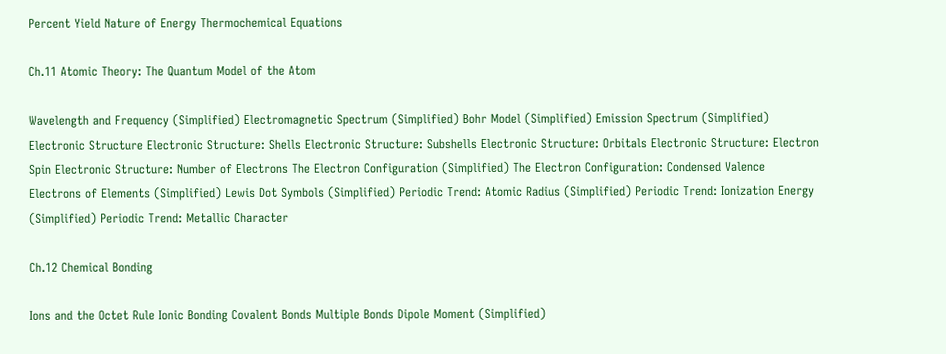Percent Yield Nature of Energy Thermochemical Equations

Ch.11 Atomic Theory: The Quantum Model of the Atom

Wavelength and Frequency (Simplified) Electromagnetic Spectrum (Simplified) Bohr Model (Simplified) Emission Spectrum (Simplified) Electronic Structure Electronic Structure: Shells Electronic Structure: Subshells Electronic Structure: Orbitals Electronic Structure: Electron Spin Electronic Structure: Number of Electrons The Electron Configuration (Simplified) The Electron Configuration: Condensed Valence Electrons of Elements (Simplified) Lewis Dot Symbols (Simplified) Periodic Trend: Atomic Radius (Simplified) Periodic Trend: Ionization Energy (Simplified) Periodic Trend: Metallic Character

Ch.12 Chemical Bonding

Ions and the Octet Rule Ionic Bonding Covalent Bonds Multiple Bonds Dipole Moment (Simplified)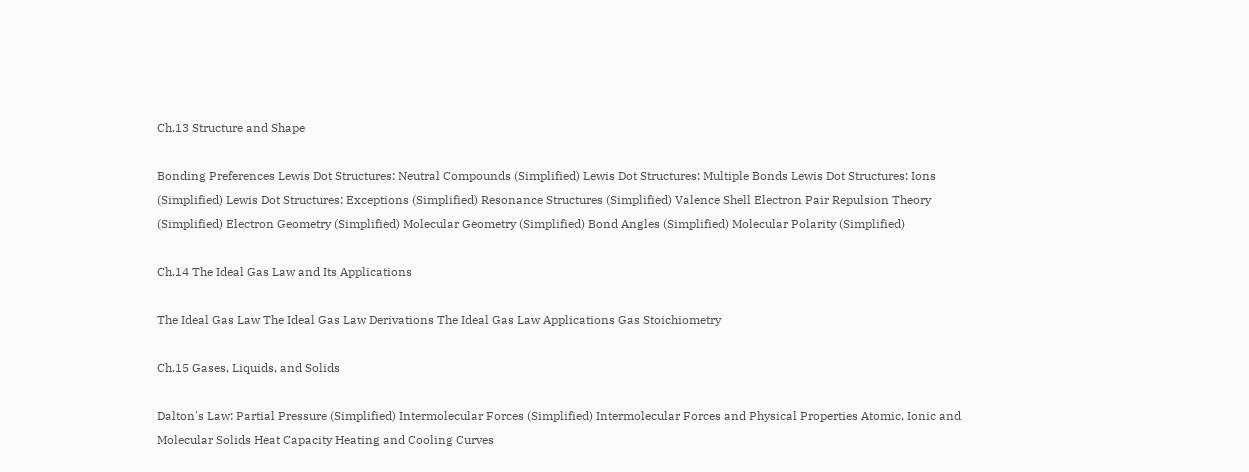Ch.13 Structure and Shape

Bonding Preferences Lewis Dot Structures: Neutral Compounds (Simplified) Lewis Dot Structures: Multiple Bonds Lewis Dot Structures: Ions (Simplified) Lewis Dot Structures: Exceptions (Simplified) Resonance Structures (Simplified) Valence Shell Electron Pair Repulsion Theory (Simplified) Electron Geometry (Simplified) Molecular Geometry (Simplified) Bond Angles (Simplified) Molecular Polarity (Simplified)

Ch.14 The Ideal Gas Law and Its Applications

The Ideal Gas Law The Ideal Gas Law Derivations The Ideal Gas Law Applications Gas Stoichiometry

Ch.15 Gases, Liquids, and Solids

Dalton's Law: Partial Pressure (Simplified) Intermolecular Forces (Simplified) Intermolecular Forces and Physical Properties Atomic, Ionic and Molecular Solids Heat Capacity Heating and Cooling Curves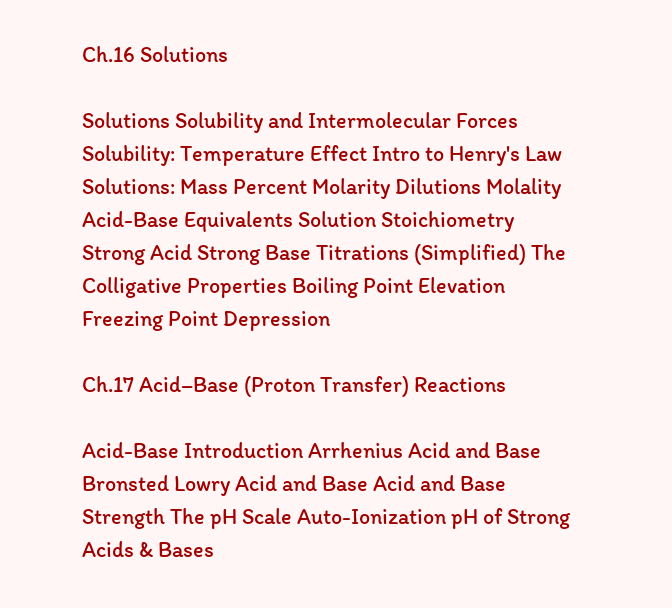Ch.16 Solutions

Solutions Solubility and Intermolecular Forces Solubility: Temperature Effect Intro to Henry's Law Solutions: Mass Percent Molarity Dilutions Molality Acid-Base Equivalents Solution Stoichiometry Strong Acid Strong Base Titrations (Simplified) The Colligative Properties Boiling Point Elevation Freezing Point Depression

Ch.17 Acid–Base (Proton Transfer) Reactions

Acid-Base Introduction Arrhenius Acid and Base Bronsted Lowry Acid and Base Acid and Base Strength The pH Scale Auto-Ionization pH of Strong Acids & Bases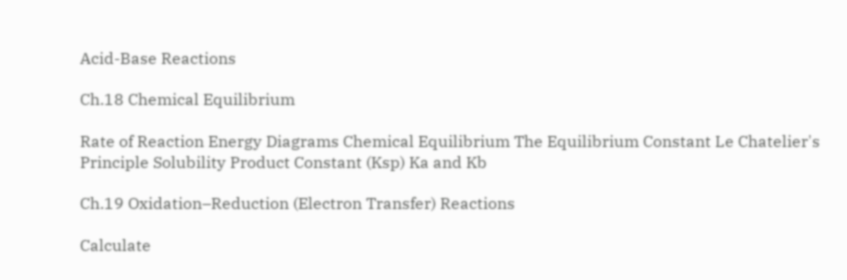Acid-Base Reactions

Ch.18 Chemical Equilibrium

Rate of Reaction Energy Diagrams Chemical Equilibrium The Equilibrium Constant Le Chatelier's Principle Solubility Product Constant (Ksp) Ka and Kb

Ch.19 Oxidation–Reduction (Electron Transfer) Reactions

Calculate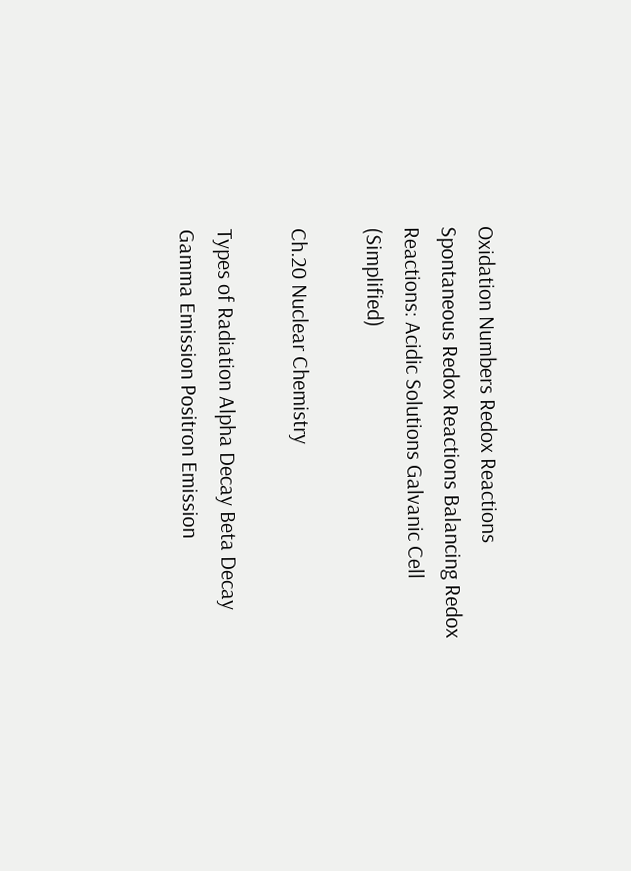Oxidation Numbers Redox Reactions Spontaneous Redox Reactions Balancing Redox Reactions: Acidic Solutions Galvanic Cell (Simplified)

Ch.20 Nuclear Chemistry

Types of Radiation Alpha Decay Beta Decay Gamma Emission Positron Emission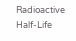Radioactive Half-Life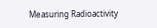Measuring Radioactivity